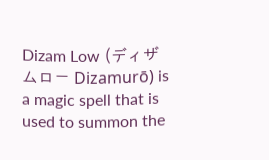Dizam Low (ディザムロー Dizamurō) is a magic spell that is used to summon the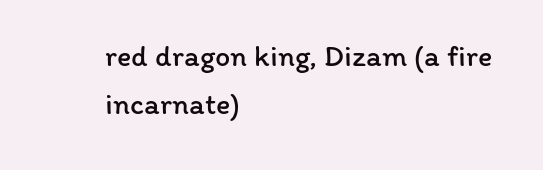red dragon king, Dizam (a fire incarnate)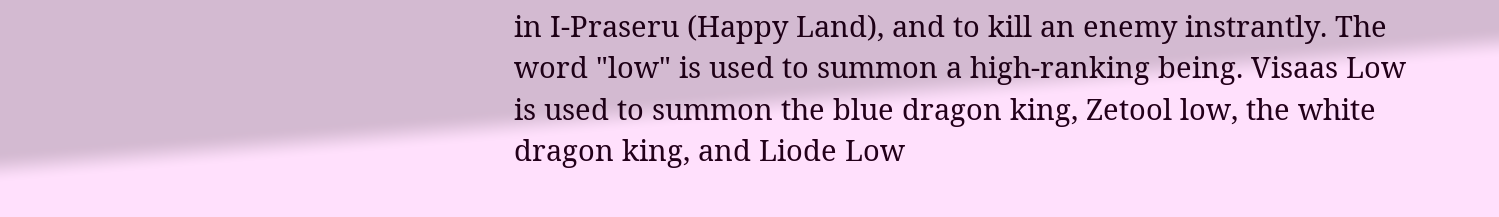in I-Praseru (Happy Land), and to kill an enemy instrantly. The word "low" is used to summon a high-ranking being. Visaas Low is used to summon the blue dragon king, Zetool low, the white dragon king, and Liode Low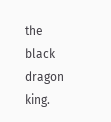the black dragon king.